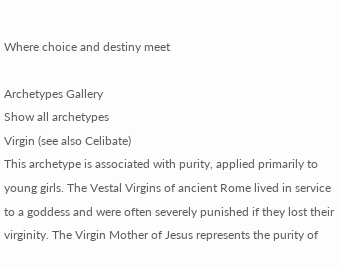Where choice and destiny meet

Archetypes Gallery
Show all archetypes
Virgin (see also Celibate)
This archetype is associated with purity, applied primarily to young girls. The Vestal Virgins of ancient Rome lived in service to a goddess and were often severely punished if they lost their virginity. The Virgin Mother of Jesus represents the purity of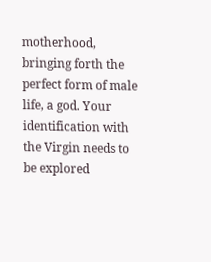motherhood, bringing forth the perfect form of male life, a god. Your identification with the Virgin needs to be explored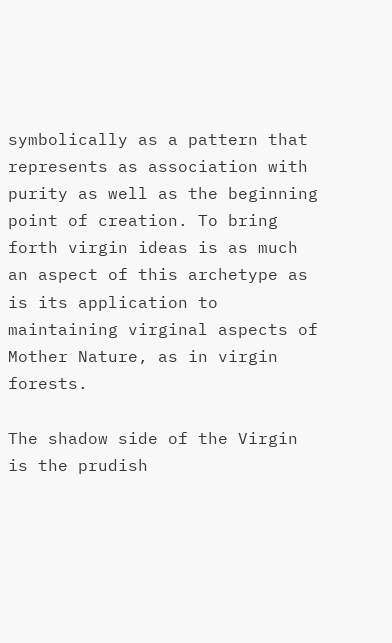symbolically as a pattern that represents as association with purity as well as the beginning point of creation. To bring forth virgin ideas is as much an aspect of this archetype as is its application to maintaining virginal aspects of Mother Nature, as in virgin forests.

The shadow side of the Virgin is the prudish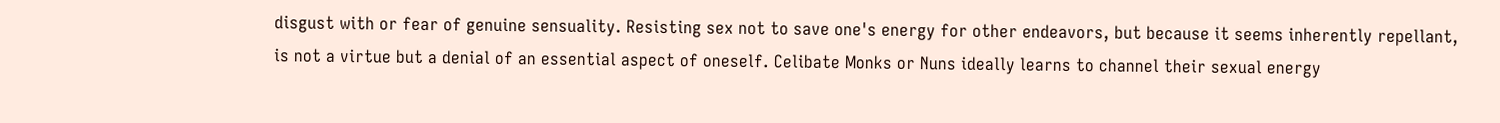disgust with or fear of genuine sensuality. Resisting sex not to save one's energy for other endeavors, but because it seems inherently repellant, is not a virtue but a denial of an essential aspect of oneself. Celibate Monks or Nuns ideally learns to channel their sexual energy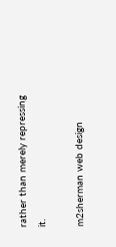rather than merely repressing it.

m2sherman web design